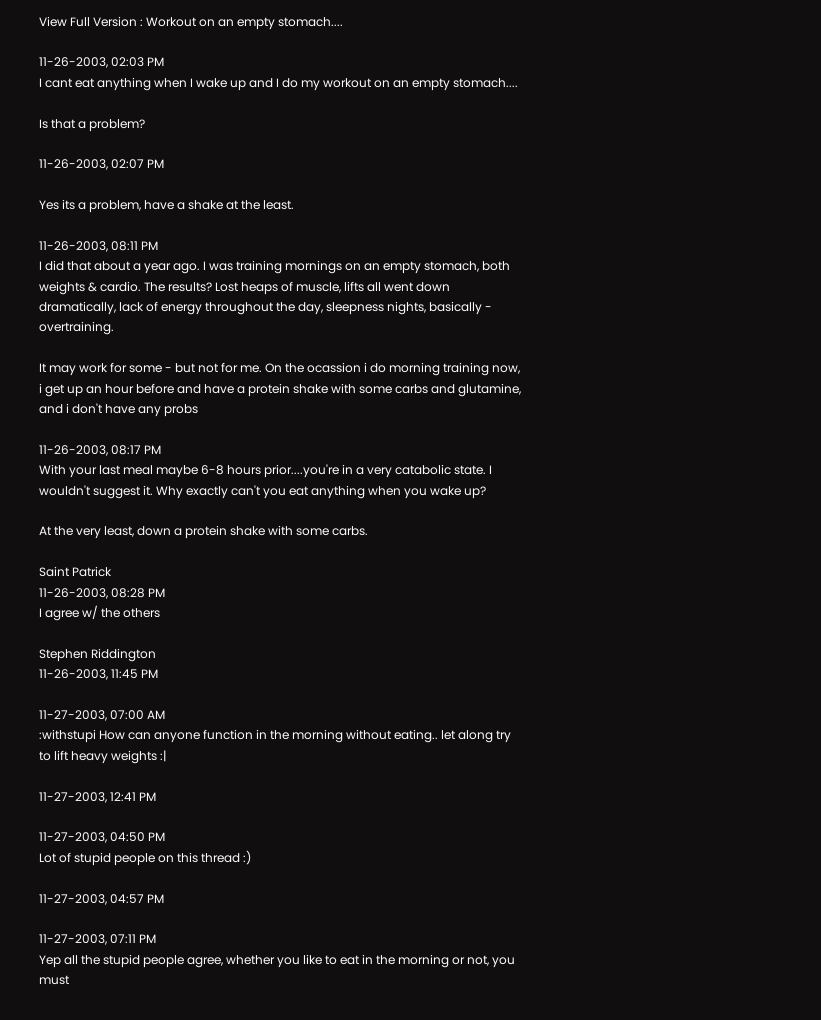View Full Version : Workout on an empty stomach....

11-26-2003, 02:03 PM
I cant eat anything when I wake up and I do my workout on an empty stomach....

Is that a problem?

11-26-2003, 02:07 PM

Yes its a problem, have a shake at the least.

11-26-2003, 08:11 PM
I did that about a year ago. I was training mornings on an empty stomach, both weights & cardio. The results? Lost heaps of muscle, lifts all went down dramatically, lack of energy throughout the day, sleepness nights, basically - overtraining.

It may work for some - but not for me. On the ocassion i do morning training now, i get up an hour before and have a protein shake with some carbs and glutamine, and i don't have any probs

11-26-2003, 08:17 PM
With your last meal maybe 6-8 hours prior....you're in a very catabolic state. I wouldn't suggest it. Why exactly can't you eat anything when you wake up?

At the very least, down a protein shake with some carbs.

Saint Patrick
11-26-2003, 08:28 PM
I agree w/ the others

Stephen Riddington
11-26-2003, 11:45 PM

11-27-2003, 07:00 AM
:withstupi How can anyone function in the morning without eating.. let along try to lift heavy weights :|

11-27-2003, 12:41 PM

11-27-2003, 04:50 PM
Lot of stupid people on this thread :)

11-27-2003, 04:57 PM

11-27-2003, 07:11 PM
Yep all the stupid people agree, whether you like to eat in the morning or not, you must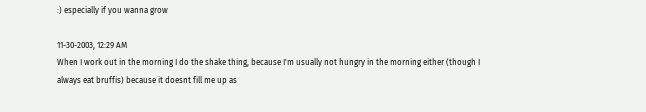:) especially if you wanna grow

11-30-2003, 12:29 AM
When I work out in the morning I do the shake thing, because I'm usually not hungry in the morning either (though I always eat bruffis) because it doesnt fill me up as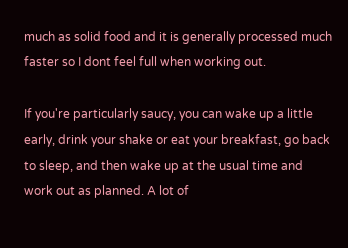much as solid food and it is generally processed much faster so I dont feel full when working out.

If you're particularly saucy, you can wake up a little early, drink your shake or eat your breakfast, go back to sleep, and then wake up at the usual time and work out as planned. A lot of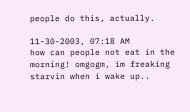people do this, actually.

11-30-2003, 07:18 AM
how can people not eat in the morning! omgogm, im freaking starvin when i wake up..